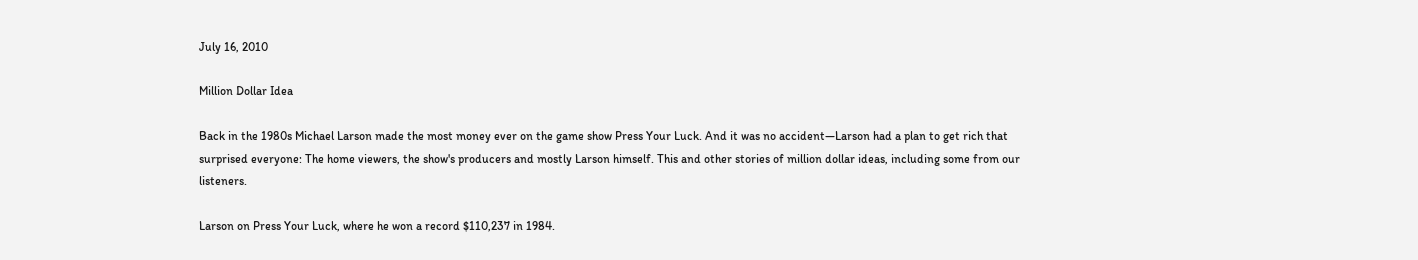July 16, 2010

Million Dollar Idea

Back in the 1980s Michael Larson made the most money ever on the game show Press Your Luck. And it was no accident—Larson had a plan to get rich that surprised everyone: The home viewers, the show's producers and mostly Larson himself. This and other stories of million dollar ideas, including some from our listeners.

Larson on Press Your Luck, where he won a record $110,237 in 1984.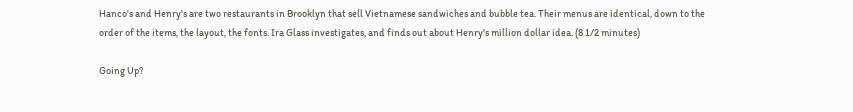Hanco's and Henry's are two restaurants in Brooklyn that sell Vietnamese sandwiches and bubble tea. Their menus are identical, down to the order of the items, the layout, the fonts. Ira Glass investigates, and finds out about Henry's million dollar idea. (8 1/2 minutes)

Going Up?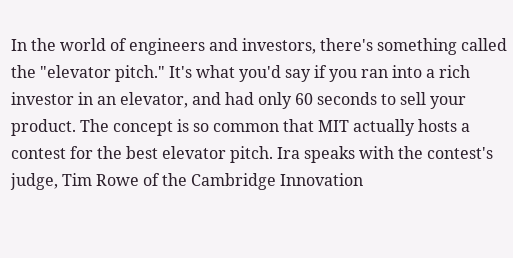In the world of engineers and investors, there's something called the "elevator pitch." It's what you'd say if you ran into a rich investor in an elevator, and had only 60 seconds to sell your product. The concept is so common that MIT actually hosts a contest for the best elevator pitch. Ira speaks with the contest's judge, Tim Rowe of the Cambridge Innovation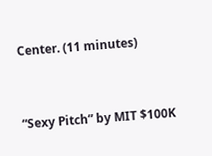Center. (11 minutes)


“Sexy Pitch” by MIT $100K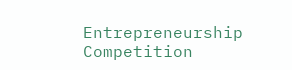Entrepreneurship Competition